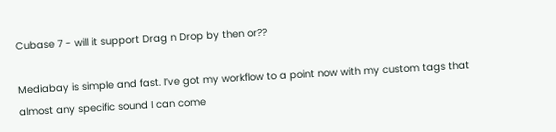Cubase 7 - will it support Drag n Drop by then or??

Mediabay is simple and fast. I’ve got my workflow to a point now with my custom tags that almost any specific sound I can come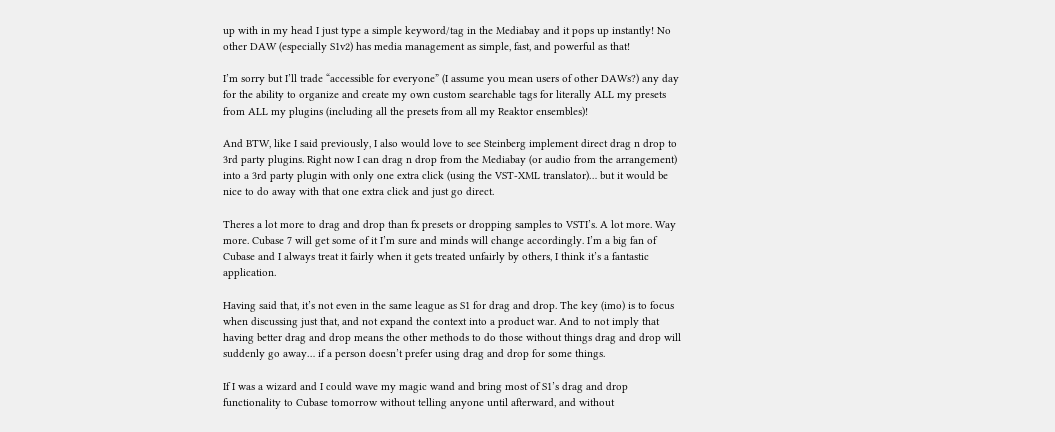up with in my head I just type a simple keyword/tag in the Mediabay and it pops up instantly! No other DAW (especially S1v2) has media management as simple, fast, and powerful as that!

I’m sorry but I’ll trade “accessible for everyone” (I assume you mean users of other DAWs?) any day for the ability to organize and create my own custom searchable tags for literally ALL my presets from ALL my plugins (including all the presets from all my Reaktor ensembles)!

And BTW, like I said previously, I also would love to see Steinberg implement direct drag n drop to 3rd party plugins. Right now I can drag n drop from the Mediabay (or audio from the arrangement) into a 3rd party plugin with only one extra click (using the VST-XML translator)… but it would be nice to do away with that one extra click and just go direct.

Theres a lot more to drag and drop than fx presets or dropping samples to VSTI’s. A lot more. Way more. Cubase 7 will get some of it I’m sure and minds will change accordingly. I’m a big fan of Cubase and I always treat it fairly when it gets treated unfairly by others, I think it’s a fantastic application.

Having said that, it’s not even in the same league as S1 for drag and drop. The key (imo) is to focus when discussing just that, and not expand the context into a product war. And to not imply that having better drag and drop means the other methods to do those without things drag and drop will suddenly go away… if a person doesn’t prefer using drag and drop for some things.

If I was a wizard and I could wave my magic wand and bring most of S1’s drag and drop functionality to Cubase tomorrow without telling anyone until afterward, and without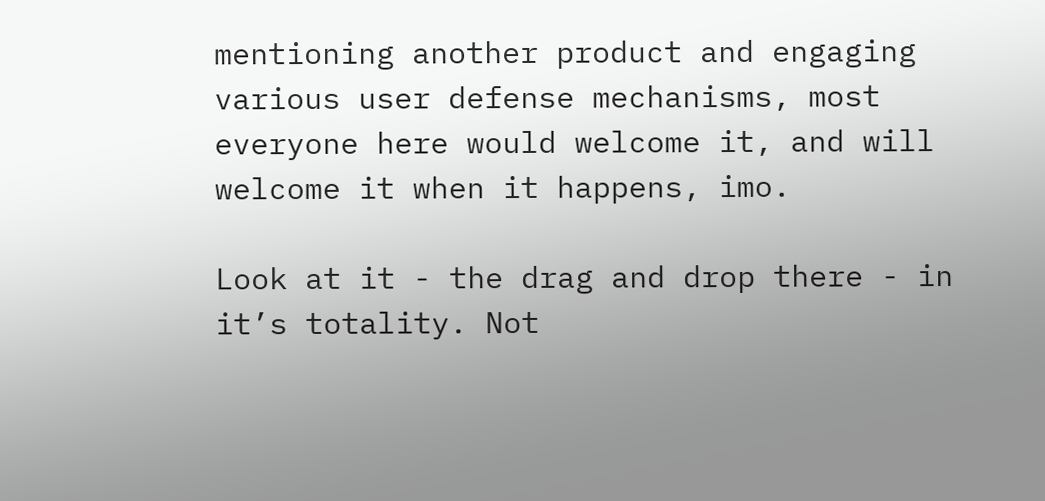mentioning another product and engaging various user defense mechanisms, most everyone here would welcome it, and will welcome it when it happens, imo.

Look at it - the drag and drop there - in it’s totality. Not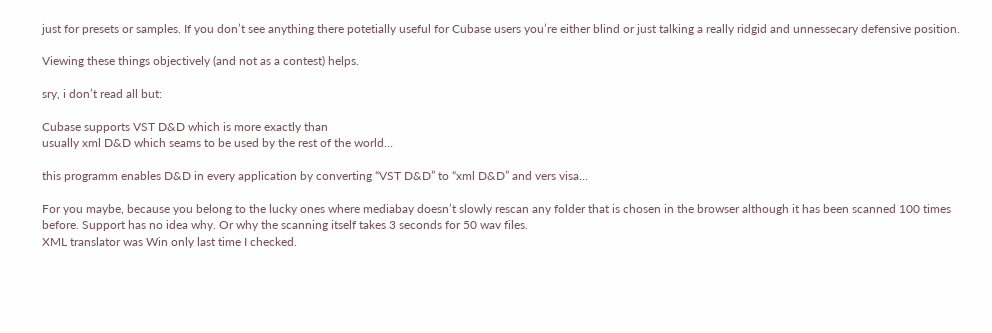just for presets or samples. If you don’t see anything there potetially useful for Cubase users you’re either blind or just talking a really ridgid and unnessecary defensive position.

Viewing these things objectively (and not as a contest) helps.

sry, i don’t read all but:

Cubase supports VST D&D which is more exactly than
usually xml D&D which seams to be used by the rest of the world…

this programm enables D&D in every application by converting “VST D&D” to “xml D&D” and vers visa…

For you maybe, because you belong to the lucky ones where mediabay doesn’t slowly rescan any folder that is chosen in the browser although it has been scanned 100 times before. Support has no idea why. Or why the scanning itself takes 3 seconds for 50 wav files.
XML translator was Win only last time I checked.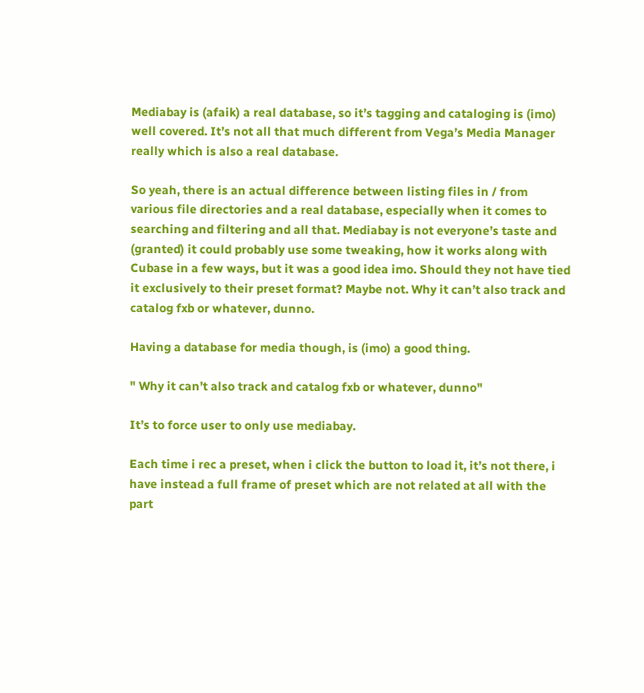Mediabay is (afaik) a real database, so it’s tagging and cataloging is (imo) well covered. It’s not all that much different from Vega’s Media Manager really which is also a real database.

So yeah, there is an actual difference between listing files in / from various file directories and a real database, especially when it comes to searching and filtering and all that. Mediabay is not everyone’s taste and (granted) it could probably use some tweaking, how it works along with Cubase in a few ways, but it was a good idea imo. Should they not have tied it exclusively to their preset format? Maybe not. Why it can’t also track and catalog fxb or whatever, dunno.

Having a database for media though, is (imo) a good thing.

" Why it can’t also track and catalog fxb or whatever, dunno"

It’s to force user to only use mediabay.

Each time i rec a preset, when i click the button to load it, it’s not there, i have instead a full frame of preset which are not related at all with the part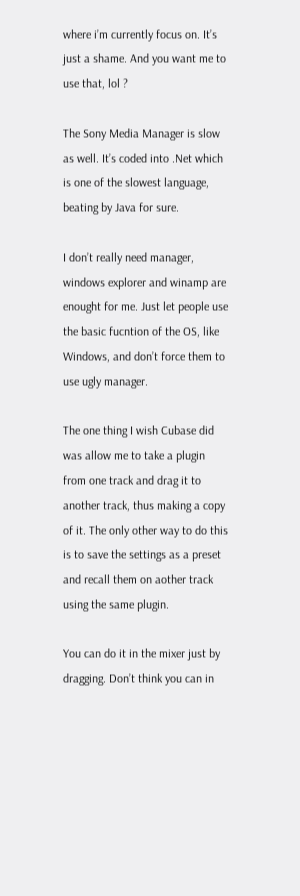where i’m currently focus on. It’s just a shame. And you want me to use that, lol ?

The Sony Media Manager is slow as well. It’s coded into .Net which is one of the slowest language, beating by Java for sure.

I don’t really need manager, windows explorer and winamp are enought for me. Just let people use the basic fucntion of the OS, like Windows, and don’t force them to use ugly manager.

The one thing I wish Cubase did was allow me to take a plugin from one track and drag it to another track, thus making a copy of it. The only other way to do this is to save the settings as a preset and recall them on aother track using the same plugin.

You can do it in the mixer just by dragging. Don’t think you can in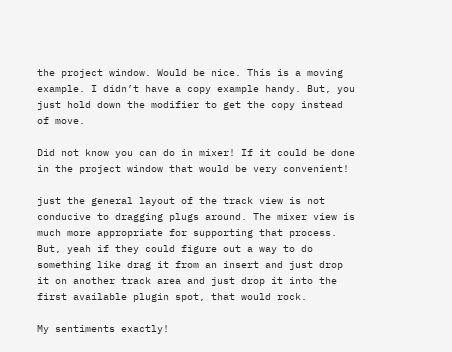the project window. Would be nice. This is a moving example. I didn’t have a copy example handy. But, you just hold down the modifier to get the copy instead of move.

Did not know you can do in mixer! If it could be done in the project window that would be very convenient!

just the general layout of the track view is not conducive to dragging plugs around. The mixer view is much more appropriate for supporting that process. But, yeah if they could figure out a way to do something like drag it from an insert and just drop it on another track area and just drop it into the first available plugin spot, that would rock.

My sentiments exactly!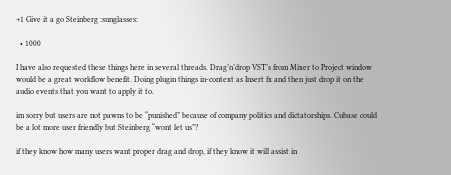+1 Give it a go Steinberg :sunglasses:

  • 1000

I have also requested these things here in several threads. Drag’n’drop VST’s from Mixer to Project window would be a great workflow benefit. Doing plugin things in-context as Insert fx and then just drop it on the audio events that you want to apply it to.

im sorry but users are not pawns to be “punished” because of company politics and dictatorships. Cubase could be a lot more user friendly but Steinberg “wont let us”?

if they know how many users want proper drag and drop, if they know it will assist in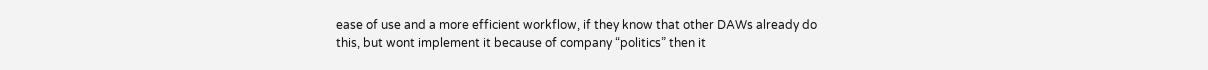ease of use and a more efficient workflow, if they know that other DAWs already do this, but wont implement it because of company “politics” then it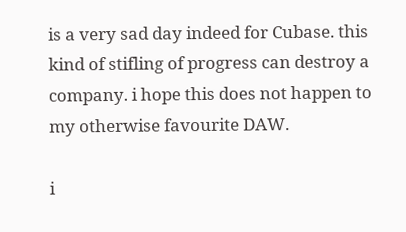is a very sad day indeed for Cubase. this kind of stifling of progress can destroy a company. i hope this does not happen to my otherwise favourite DAW.

i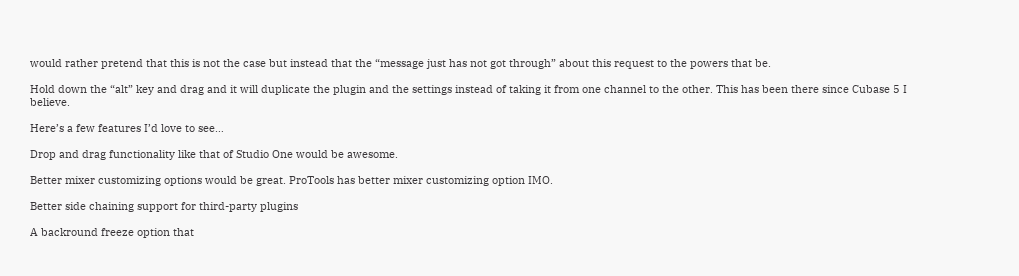would rather pretend that this is not the case but instead that the “message just has not got through” about this request to the powers that be.

Hold down the “alt” key and drag and it will duplicate the plugin and the settings instead of taking it from one channel to the other. This has been there since Cubase 5 I believe.

Here’s a few features I’d love to see…

Drop and drag functionality like that of Studio One would be awesome.

Better mixer customizing options would be great. ProTools has better mixer customizing option IMO.

Better side chaining support for third-party plugins

A backround freeze option that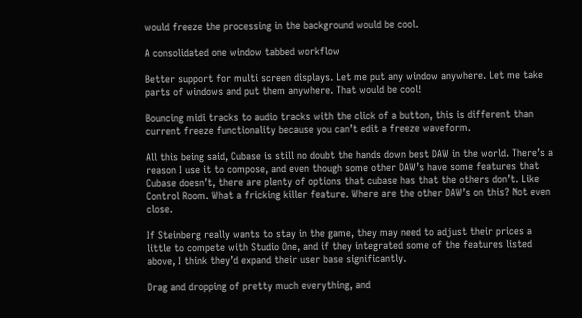would freeze the processing in the background would be cool.

A consolidated one window tabbed workflow

Better support for multi screen displays. Let me put any window anywhere. Let me take parts of windows and put them anywhere. That would be cool!

Bouncing midi tracks to audio tracks with the click of a button, this is different than current freeze functionality because you can’t edit a freeze waveform.

All this being said, Cubase is still no doubt the hands down best DAW in the world. There’s a reason I use it to compose, and even though some other DAW’s have some features that Cubase doesn’t, there are plenty of options that cubase has that the others don’t. Like Control Room. What a fricking killer feature. Where are the other DAW’s on this? Not even close.

If Steinberg really wants to stay in the game, they may need to adjust their prices a little to compete with Studio One, and if they integrated some of the features listed above, I think they’d expand their user base significantly.

Drag and dropping of pretty much everything, and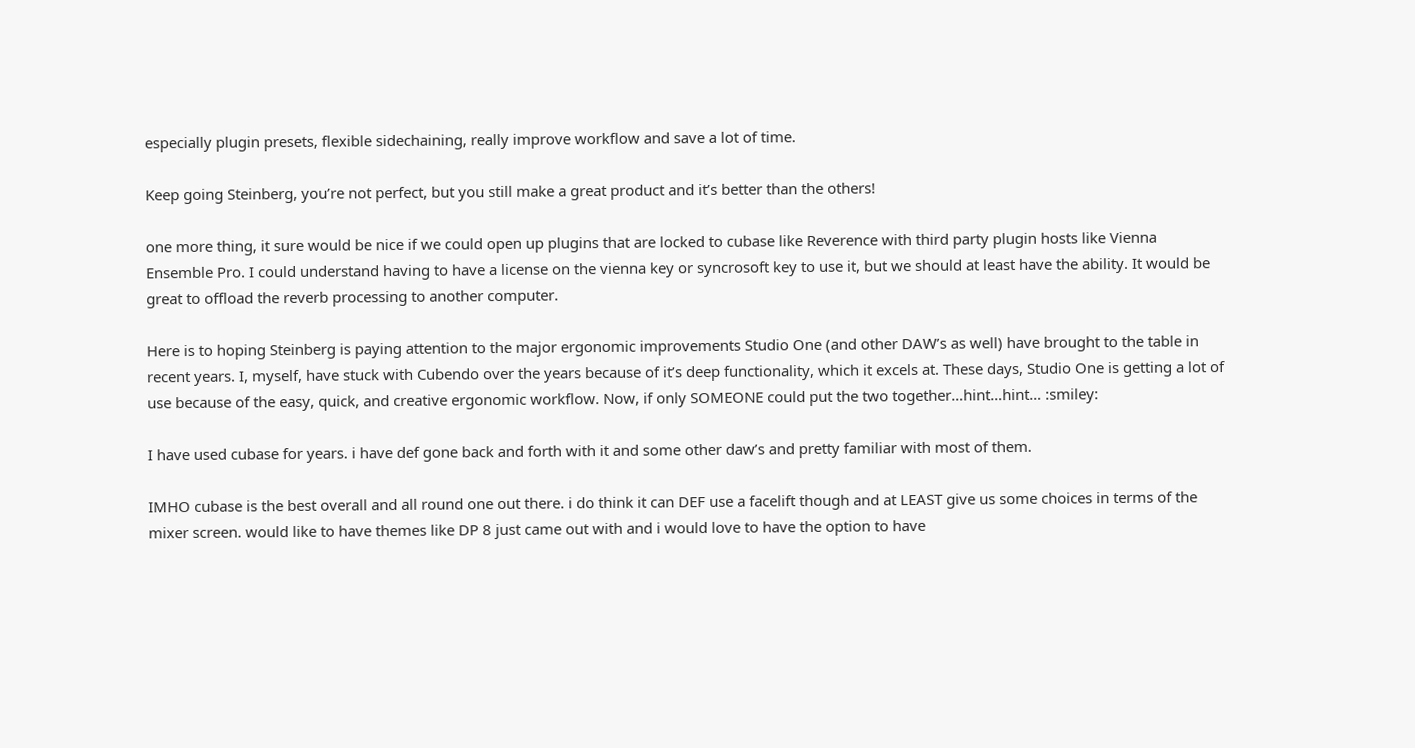especially plugin presets, flexible sidechaining, really improve workflow and save a lot of time.

Keep going Steinberg, you’re not perfect, but you still make a great product and it’s better than the others!

one more thing, it sure would be nice if we could open up plugins that are locked to cubase like Reverence with third party plugin hosts like Vienna Ensemble Pro. I could understand having to have a license on the vienna key or syncrosoft key to use it, but we should at least have the ability. It would be great to offload the reverb processing to another computer.

Here is to hoping Steinberg is paying attention to the major ergonomic improvements Studio One (and other DAW’s as well) have brought to the table in recent years. I, myself, have stuck with Cubendo over the years because of it’s deep functionality, which it excels at. These days, Studio One is getting a lot of use because of the easy, quick, and creative ergonomic workflow. Now, if only SOMEONE could put the two together…hint…hint… :smiley:

I have used cubase for years. i have def gone back and forth with it and some other daw’s and pretty familiar with most of them.

IMHO cubase is the best overall and all round one out there. i do think it can DEF use a facelift though and at LEAST give us some choices in terms of the mixer screen. would like to have themes like DP 8 just came out with and i would love to have the option to have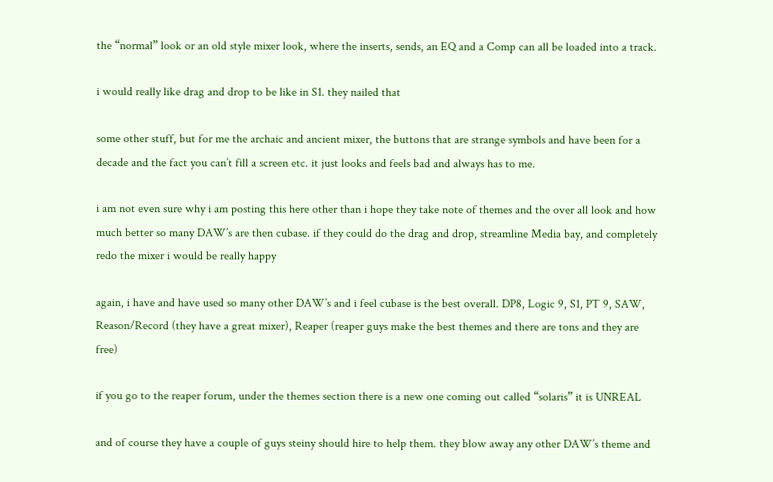the “normal” look or an old style mixer look, where the inserts, sends, an EQ and a Comp can all be loaded into a track.

i would really like drag and drop to be like in S1. they nailed that

some other stuff, but for me the archaic and ancient mixer, the buttons that are strange symbols and have been for a decade and the fact you can’t fill a screen etc. it just looks and feels bad and always has to me.

i am not even sure why i am posting this here other than i hope they take note of themes and the over all look and how much better so many DAW’s are then cubase. if they could do the drag and drop, streamline Media bay, and completely redo the mixer i would be really happy

again, i have and have used so many other DAW’s and i feel cubase is the best overall. DP8, Logic 9, S1, PT 9, SAW, Reason/Record (they have a great mixer), Reaper (reaper guys make the best themes and there are tons and they are free)

if you go to the reaper forum, under the themes section there is a new one coming out called “solaris” it is UNREAL

and of course they have a couple of guys steiny should hire to help them. they blow away any other DAW’s theme and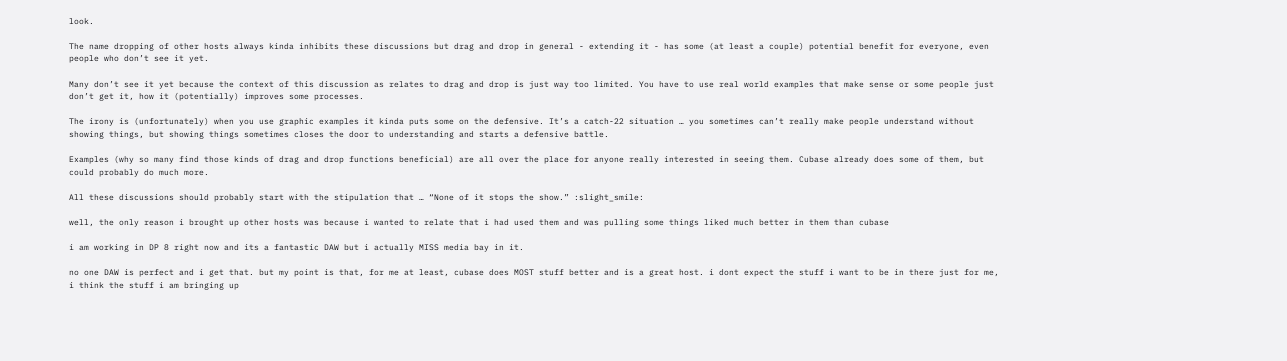look.

The name dropping of other hosts always kinda inhibits these discussions but drag and drop in general - extending it - has some (at least a couple) potential benefit for everyone, even people who don’t see it yet.

Many don’t see it yet because the context of this discussion as relates to drag and drop is just way too limited. You have to use real world examples that make sense or some people just don’t get it, how it (potentially) improves some processes.

The irony is (unfortunately) when you use graphic examples it kinda puts some on the defensive. It’s a catch-22 situation … you sometimes can’t really make people understand without showing things, but showing things sometimes closes the door to understanding and starts a defensive battle.

Examples (why so many find those kinds of drag and drop functions beneficial) are all over the place for anyone really interested in seeing them. Cubase already does some of them, but could probably do much more.

All these discussions should probably start with the stipulation that … “None of it stops the show.” :slight_smile:

well, the only reason i brought up other hosts was because i wanted to relate that i had used them and was pulling some things liked much better in them than cubase

i am working in DP 8 right now and its a fantastic DAW but i actually MISS media bay in it.

no one DAW is perfect and i get that. but my point is that, for me at least, cubase does MOST stuff better and is a great host. i dont expect the stuff i want to be in there just for me, i think the stuff i am bringing up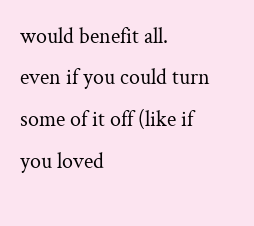would benefit all. even if you could turn some of it off (like if you loved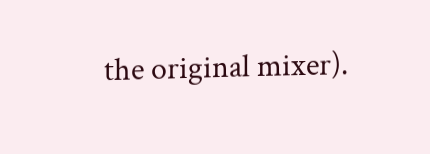the original mixer).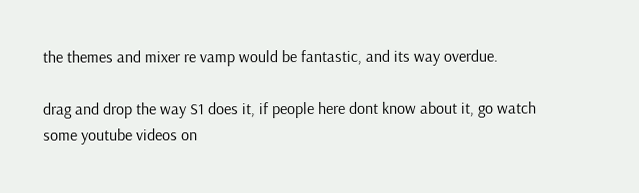the themes and mixer re vamp would be fantastic, and its way overdue.

drag and drop the way S1 does it, if people here dont know about it, go watch some youtube videos on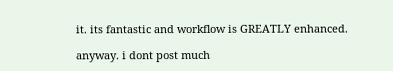it. its fantastic and workflow is GREATLY enhanced.

anyway. i dont post much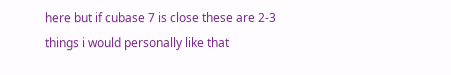here but if cubase 7 is close these are 2-3 things i would personally like that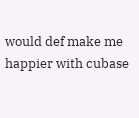would def make me happier with cubase